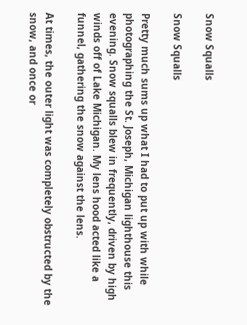Snow Squalls

Snow Squalls

Pretty much sums up what I had to put up with while photographing the St. Joseph, Michigan lighthouse this evening. Snow squalls blew in frequently, driven by high winds off of Lake Michigan. My lens hood acted like a funnel, gathering the snow against the lens.

At times, the outer light was completely obstructed by the snow, and once or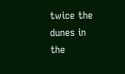twice the dunes in the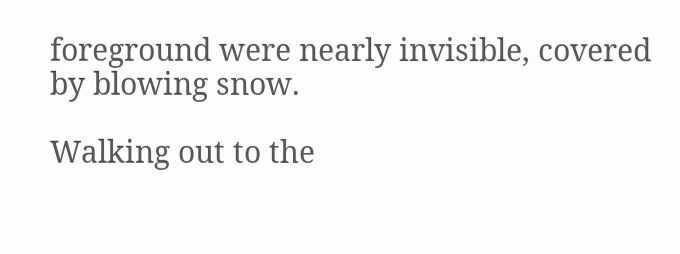foreground were nearly invisible, covered by blowing snow.

Walking out to the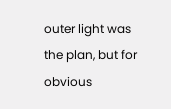outer light was the plan, but for obvious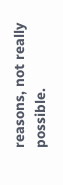reasons, not really possible.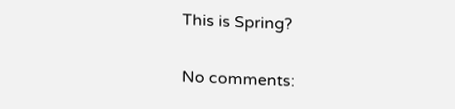This is Spring?

No comments: